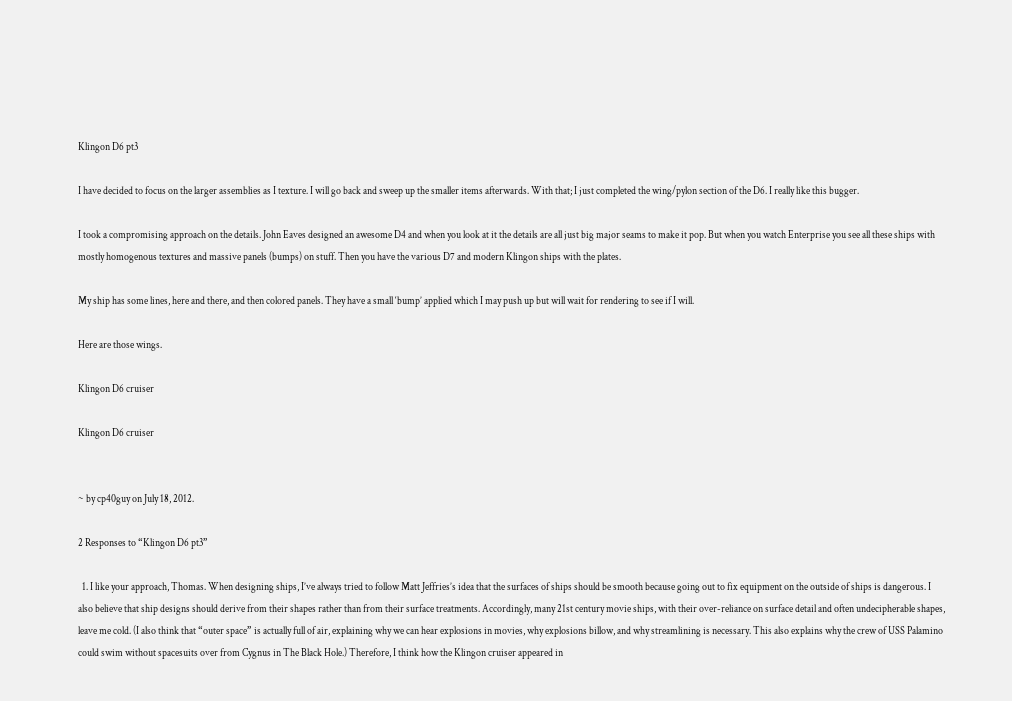Klingon D6 pt3

I have decided to focus on the larger assemblies as I texture. I will go back and sweep up the smaller items afterwards. With that; I just completed the wing/pylon section of the D6. I really like this bugger.

I took a compromising approach on the details. John Eaves designed an awesome D4 and when you look at it the details are all just big major seams to make it pop. But when you watch Enterprise you see all these ships with mostly homogenous textures and massive panels (bumps) on stuff. Then you have the various D7 and modern Klingon ships with the plates.

My ship has some lines, here and there, and then colored panels. They have a small ‘bump’ applied which I may push up but will wait for rendering to see if I will.

Here are those wings.

Klingon D6 cruiser

Klingon D6 cruiser


~ by cp40guy on July 18, 2012.

2 Responses to “Klingon D6 pt3”

  1. I like your approach, Thomas. When designing ships, I’ve always tried to follow Matt Jeffries’s idea that the surfaces of ships should be smooth because going out to fix equipment on the outside of ships is dangerous. I also believe that ship designs should derive from their shapes rather than from their surface treatments. Accordingly, many 21st century movie ships, with their over-reliance on surface detail and often undecipherable shapes, leave me cold. (I also think that “outer space” is actually full of air, explaining why we can hear explosions in movies, why explosions billow, and why streamlining is necessary. This also explains why the crew of USS Palamino could swim without spacesuits over from Cygnus in The Black Hole.) Therefore, I think how the Klingon cruiser appeared in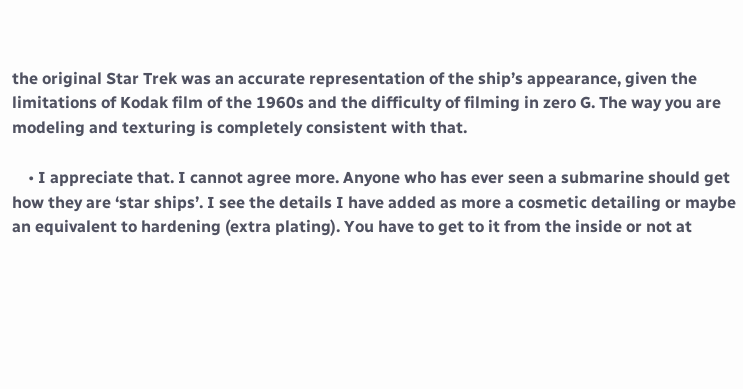the original Star Trek was an accurate representation of the ship’s appearance, given the limitations of Kodak film of the 1960s and the difficulty of filming in zero G. The way you are modeling and texturing is completely consistent with that.

    • I appreciate that. I cannot agree more. Anyone who has ever seen a submarine should get how they are ‘star ships’. I see the details I have added as more a cosmetic detailing or maybe an equivalent to hardening (extra plating). You have to get to it from the inside or not at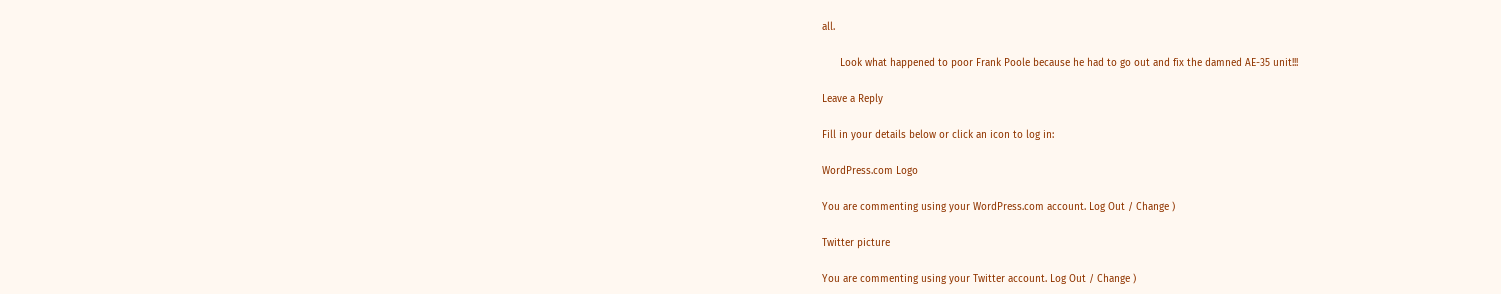all.

      Look what happened to poor Frank Poole because he had to go out and fix the damned AE-35 unit!!!

Leave a Reply

Fill in your details below or click an icon to log in:

WordPress.com Logo

You are commenting using your WordPress.com account. Log Out / Change )

Twitter picture

You are commenting using your Twitter account. Log Out / Change )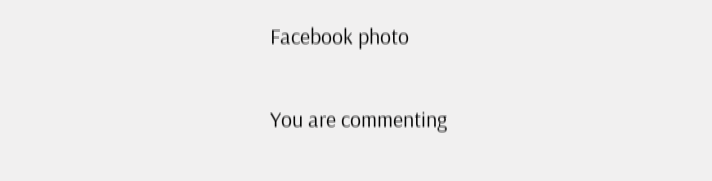Facebook photo

You are commenting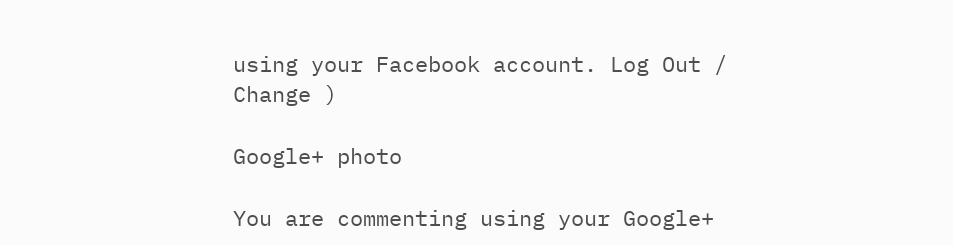using your Facebook account. Log Out / Change )

Google+ photo

You are commenting using your Google+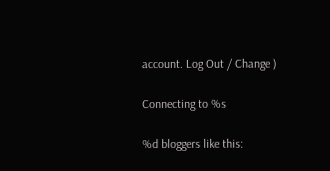account. Log Out / Change )

Connecting to %s

%d bloggers like this: